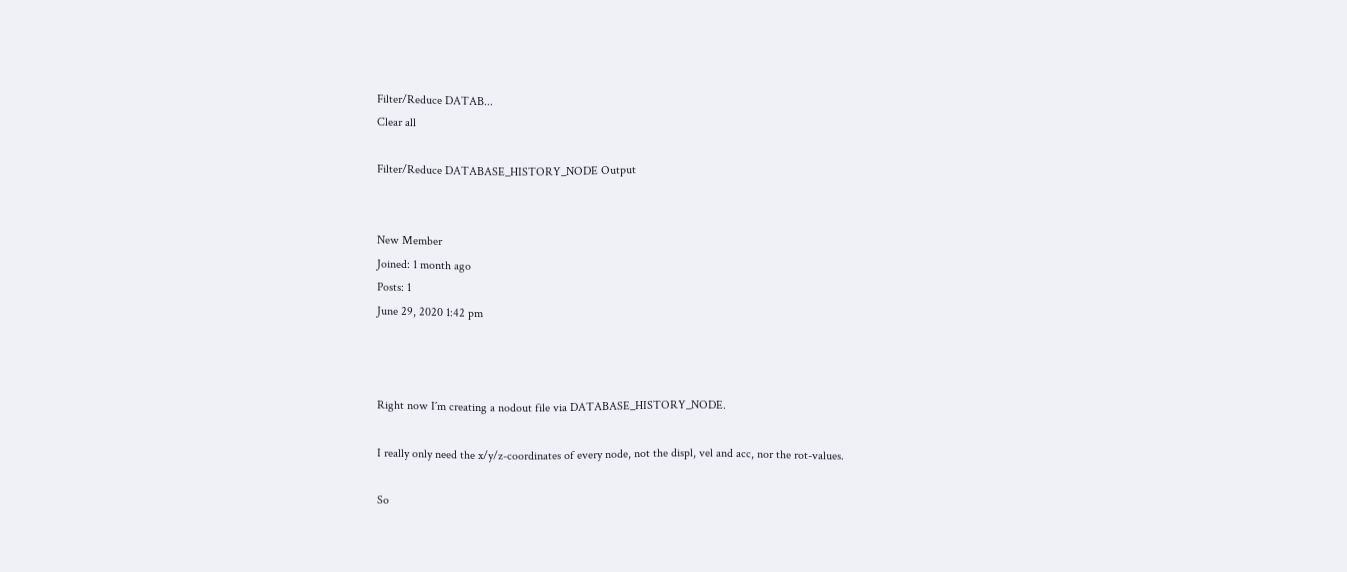Filter/Reduce DATAB...
Clear all

Filter/Reduce DATABASE_HISTORY_NODE Output


New Member
Joined: 1 month ago
Posts: 1
June 29, 2020 1:42 pm



Right now I´m creating a nodout file via DATABASE_HISTORY_NODE.

I really only need the x/y/z-coordinates of every node, not the displ, vel and acc, nor the rot-values.

So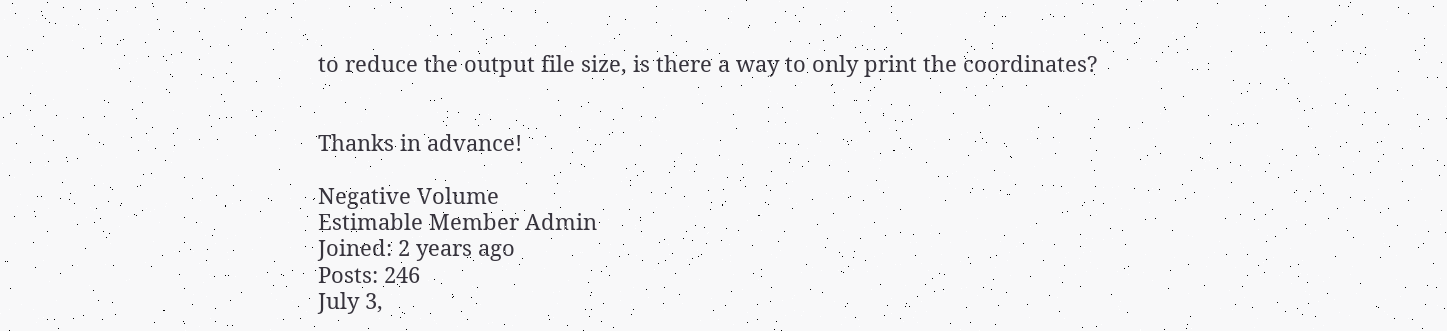to reduce the output file size, is there a way to only print the coordinates?


Thanks in advance!

Negative Volume
Estimable Member Admin
Joined: 2 years ago
Posts: 246
July 3,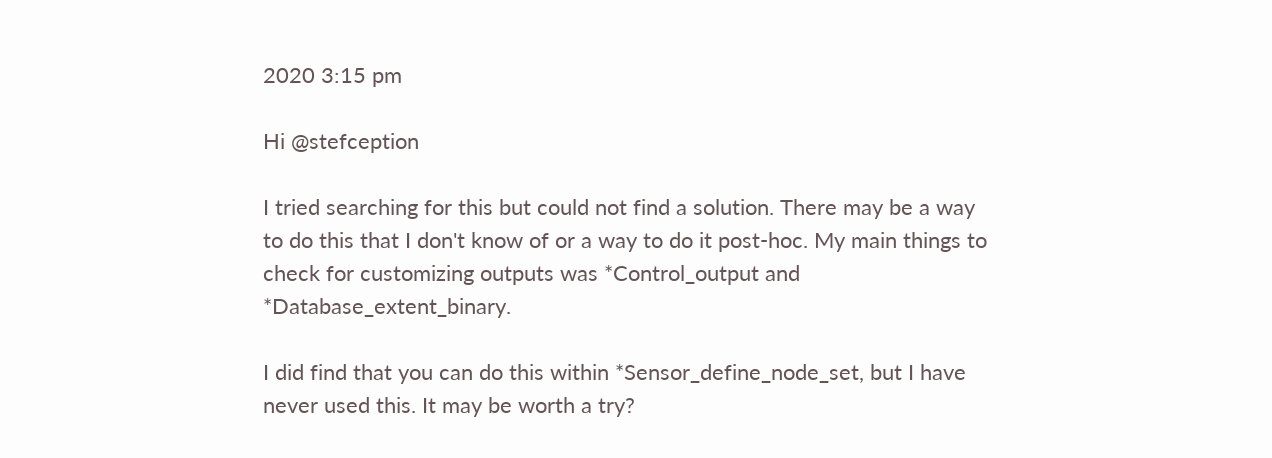2020 3:15 pm

Hi @stefception

I tried searching for this but could not find a solution. There may be a way to do this that I don't know of or a way to do it post-hoc. My main things to check for customizing outputs was *Control_output and *Database_extent_binary.

I did find that you can do this within *Sensor_define_node_set, but I have never used this. It may be worth a try?